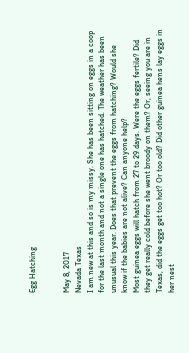Egg Hatching


May 8, 2017
Nevada Texas
I am new at this and so is my missy. She has been sitting on eggs in a coop for the last month and not a single one has hatched. The weather has been unusual this year. Does that prevent the eggs from hatching? Would she know if the babies are not alive? Can anyone help?
Most guinea eggs will hatch from 27 to 29 days. Were the eggs fertile? Did they get really cold before she went broody on them? Or, seeing you are in Texas, did the eggs get too hot? Or too old? Did other guinea hens lay eggs in her nest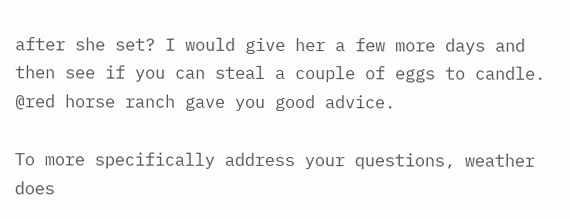after she set? I would give her a few more days and then see if you can steal a couple of eggs to candle.
@red horse ranch gave you good advice.

To more specifically address your questions, weather does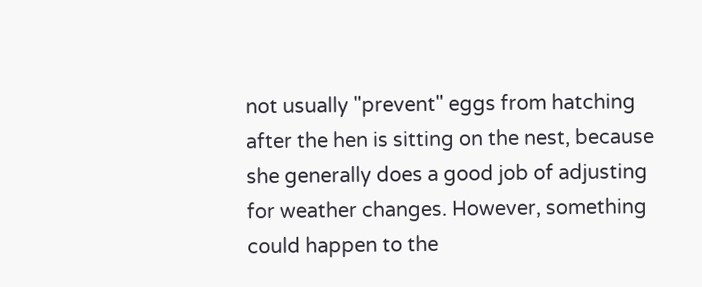not usually "prevent" eggs from hatching after the hen is sitting on the nest, because she generally does a good job of adjusting for weather changes. However, something could happen to the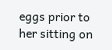eggs prior to her sitting on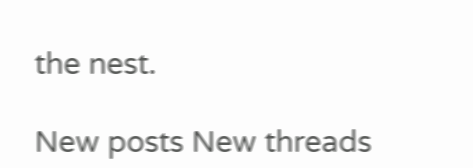the nest.

New posts New threads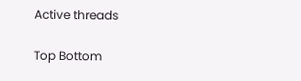Active threads

Top Bottom